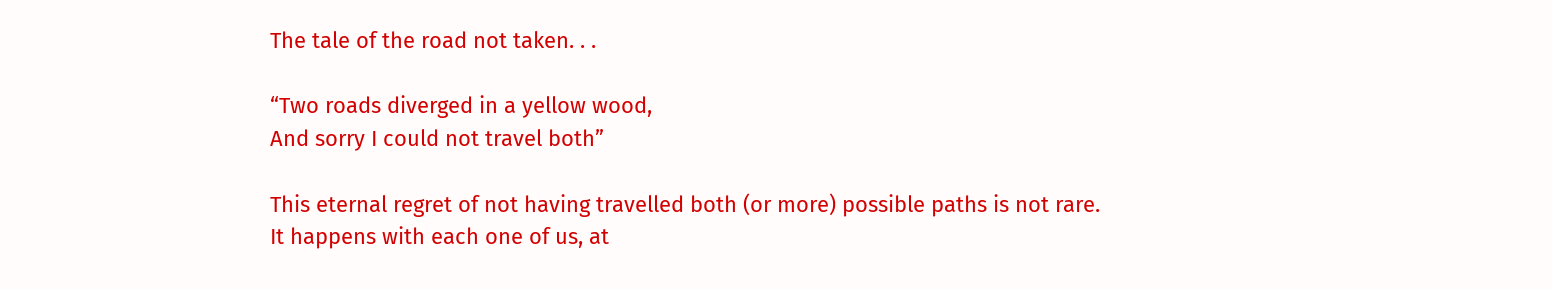The tale of the road not taken. . .

“Two roads diverged in a yellow wood,
And sorry I could not travel both”

This eternal regret of not having travelled both (or more) possible paths is not rare.
It happens with each one of us, at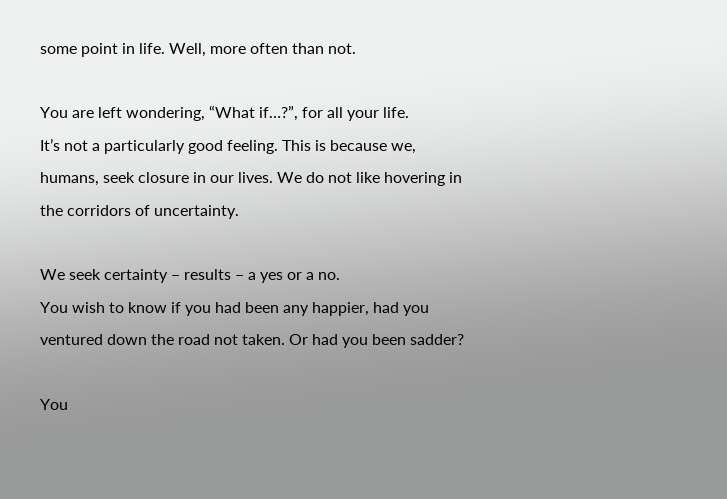some point in life. Well, more often than not.

You are left wondering, “What if…?”, for all your life.
It’s not a particularly good feeling. This is because we, humans, seek closure in our lives. We do not like hovering in the corridors of uncertainty.

We seek certainty – results – a yes or a no.
You wish to know if you had been any happier, had you ventured down the road not taken. Or had you been sadder?

You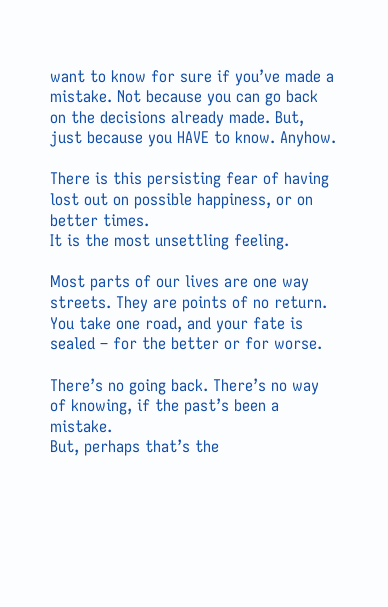want to know for sure if you’ve made a mistake. Not because you can go back on the decisions already made. But, just because you HAVE to know. Anyhow.

There is this persisting fear of having lost out on possible happiness, or on better times.
It is the most unsettling feeling.

Most parts of our lives are one way streets. They are points of no return. You take one road, and your fate is sealed – for the better or for worse.

There’s no going back. There’s no way of knowing, if the past’s been a mistake.
But, perhaps that’s the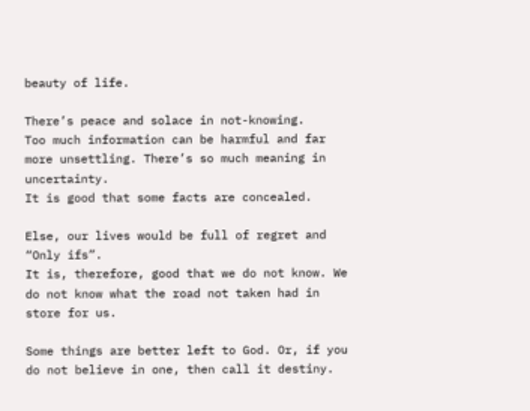beauty of life.

There’s peace and solace in not-knowing.
Too much information can be harmful and far more unsettling. There’s so much meaning in uncertainty.
It is good that some facts are concealed.

Else, our lives would be full of regret and “Only ifs”.
It is, therefore, good that we do not know. We do not know what the road not taken had in store for us.

Some things are better left to God. Or, if you do not believe in one, then call it destiny.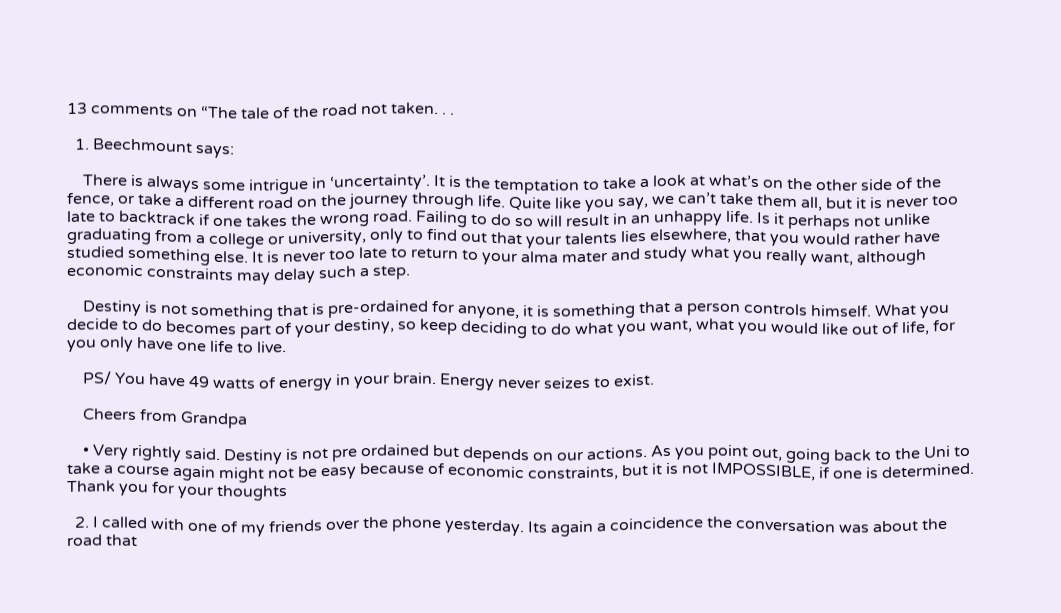13 comments on “The tale of the road not taken. . .

  1. Beechmount says:

    There is always some intrigue in ‘uncertainty’. It is the temptation to take a look at what’s on the other side of the fence, or take a different road on the journey through life. Quite like you say, we can’t take them all, but it is never too late to backtrack if one takes the wrong road. Failing to do so will result in an unhappy life. Is it perhaps not unlike graduating from a college or university, only to find out that your talents lies elsewhere, that you would rather have studied something else. It is never too late to return to your alma mater and study what you really want, although economic constraints may delay such a step.

    Destiny is not something that is pre-ordained for anyone, it is something that a person controls himself. What you decide to do becomes part of your destiny, so keep deciding to do what you want, what you would like out of life, for you only have one life to live.

    PS/ You have 49 watts of energy in your brain. Energy never seizes to exist.

    Cheers from Grandpa

    • Very rightly said. Destiny is not pre ordained but depends on our actions. As you point out, going back to the Uni to take a course again might not be easy because of economic constraints, but it is not IMPOSSIBLE, if one is determined. Thank you for your thoughts

  2. I called with one of my friends over the phone yesterday. Its again a coincidence the conversation was about the road that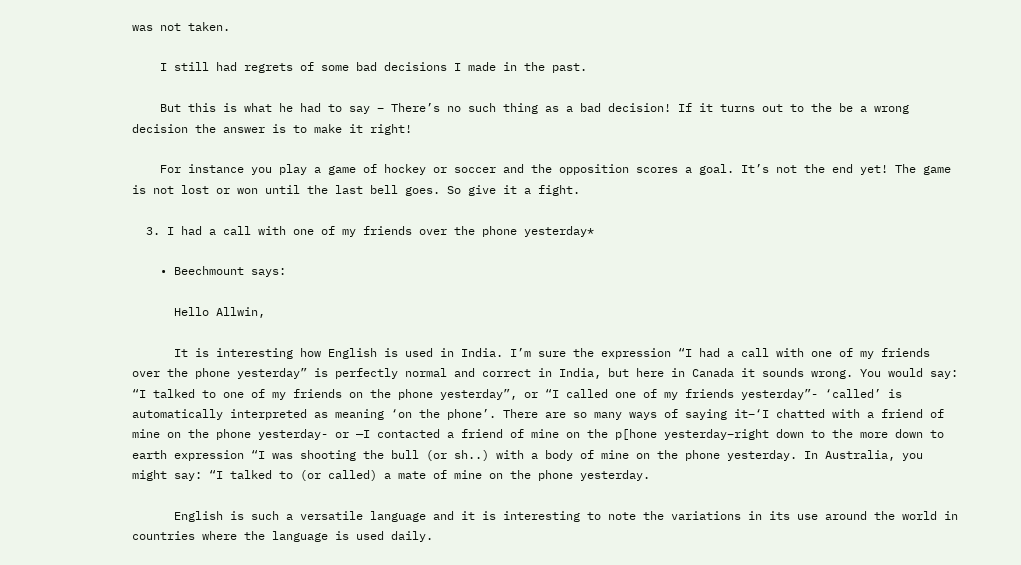was not taken.

    I still had regrets of some bad decisions I made in the past.

    But this is what he had to say – There’s no such thing as a bad decision! If it turns out to the be a wrong decision the answer is to make it right!

    For instance you play a game of hockey or soccer and the opposition scores a goal. It’s not the end yet! The game is not lost or won until the last bell goes. So give it a fight.

  3. I had a call with one of my friends over the phone yesterday*

    • Beechmount says:

      Hello Allwin,

      It is interesting how English is used in India. I’m sure the expression “I had a call with one of my friends over the phone yesterday” is perfectly normal and correct in India, but here in Canada it sounds wrong. You would say: “I talked to one of my friends on the phone yesterday”, or “I called one of my friends yesterday”- ‘called’ is automatically interpreted as meaning ‘on the phone’. There are so many ways of saying it–‘I chatted with a friend of mine on the phone yesterday- or —I contacted a friend of mine on the p[hone yesterday–right down to the more down to earth expression “I was shooting the bull (or sh..) with a body of mine on the phone yesterday. In Australia, you might say: “I talked to (or called) a mate of mine on the phone yesterday.

      English is such a versatile language and it is interesting to note the variations in its use around the world in countries where the language is used daily.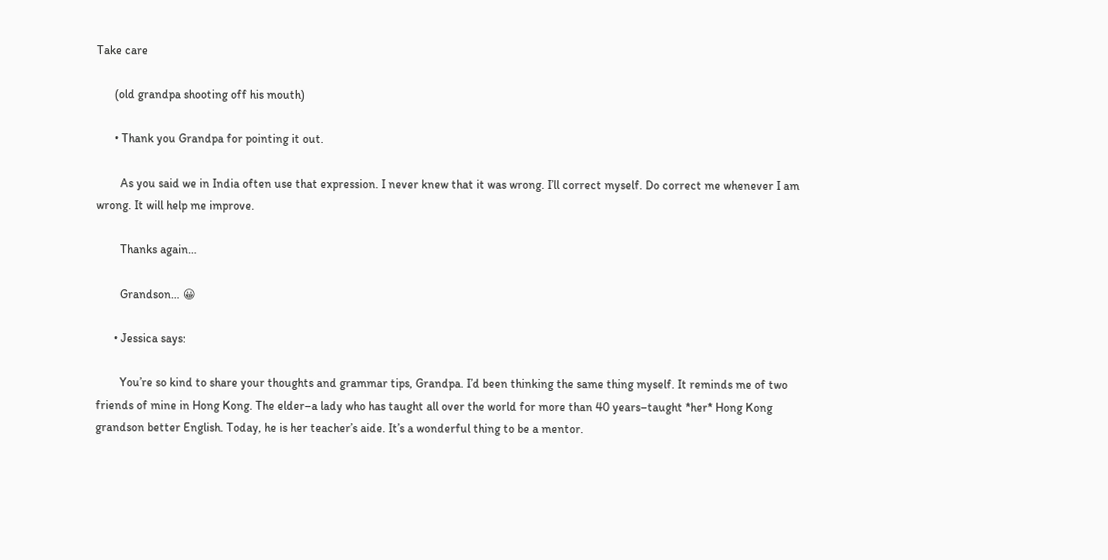Take care

      (old grandpa shooting off his mouth)

      • Thank you Grandpa for pointing it out.

        As you said we in India often use that expression. I never knew that it was wrong. I’ll correct myself. Do correct me whenever I am wrong. It will help me improve.

        Thanks again…

        Grandson… 😀

      • Jessica says:

        You’re so kind to share your thoughts and grammar tips, Grandpa. I’d been thinking the same thing myself. It reminds me of two friends of mine in Hong Kong. The elder–a lady who has taught all over the world for more than 40 years–taught *her* Hong Kong grandson better English. Today, he is her teacher’s aide. It’s a wonderful thing to be a mentor.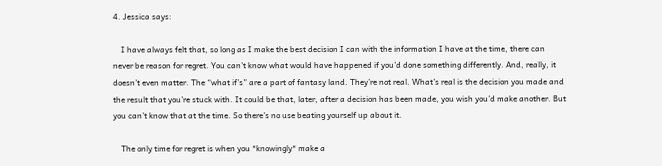4. Jessica says:

    I have always felt that, so long as I make the best decision I can with the information I have at the time, there can never be reason for regret. You can’t know what would have happened if you’d done something differently. And, really, it doesn’t even matter. The “what if’s” are a part of fantasy land. They’re not real. What’s real is the decision you made and the result that you’re stuck with. It could be that, later, after a decision has been made, you wish you’d make another. But you can’t know that at the time. So there’s no use beating yourself up about it.

    The only time for regret is when you *knowingly* make a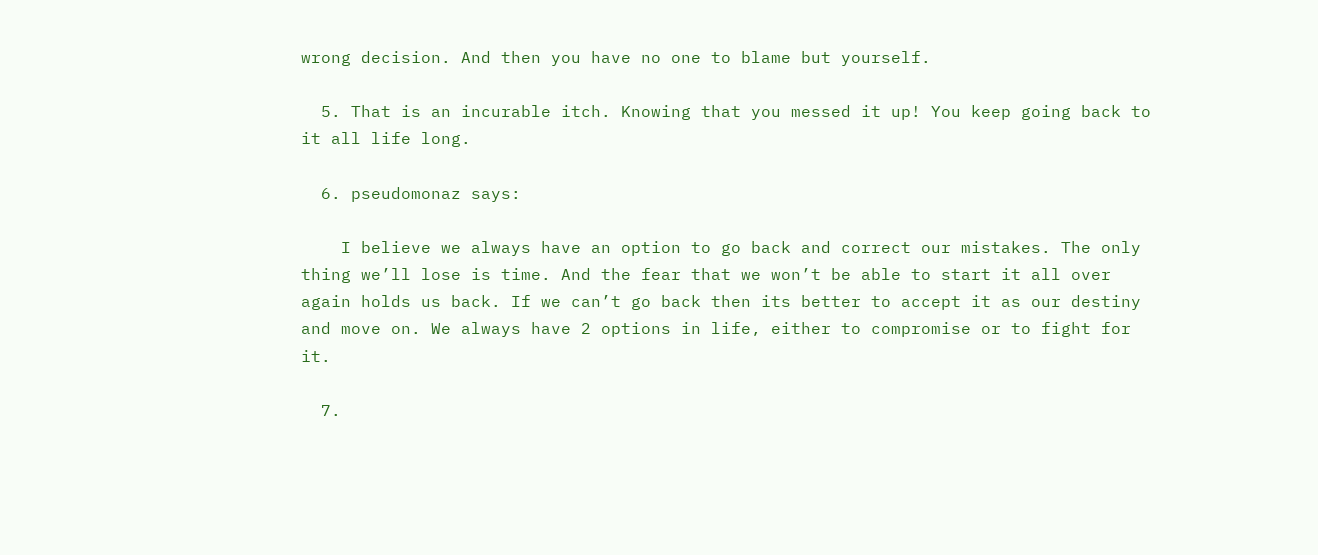wrong decision. And then you have no one to blame but yourself.

  5. That is an incurable itch. Knowing that you messed it up! You keep going back to it all life long.

  6. pseudomonaz says:

    I believe we always have an option to go back and correct our mistakes. The only thing we’ll lose is time. And the fear that we won’t be able to start it all over again holds us back. If we can’t go back then its better to accept it as our destiny and move on. We always have 2 options in life, either to compromise or to fight for it.

  7.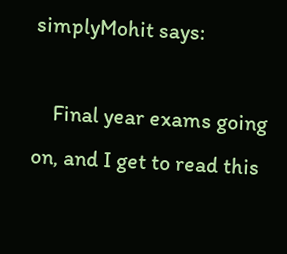simplyMohit says:

    Final year exams going on, and I get to read this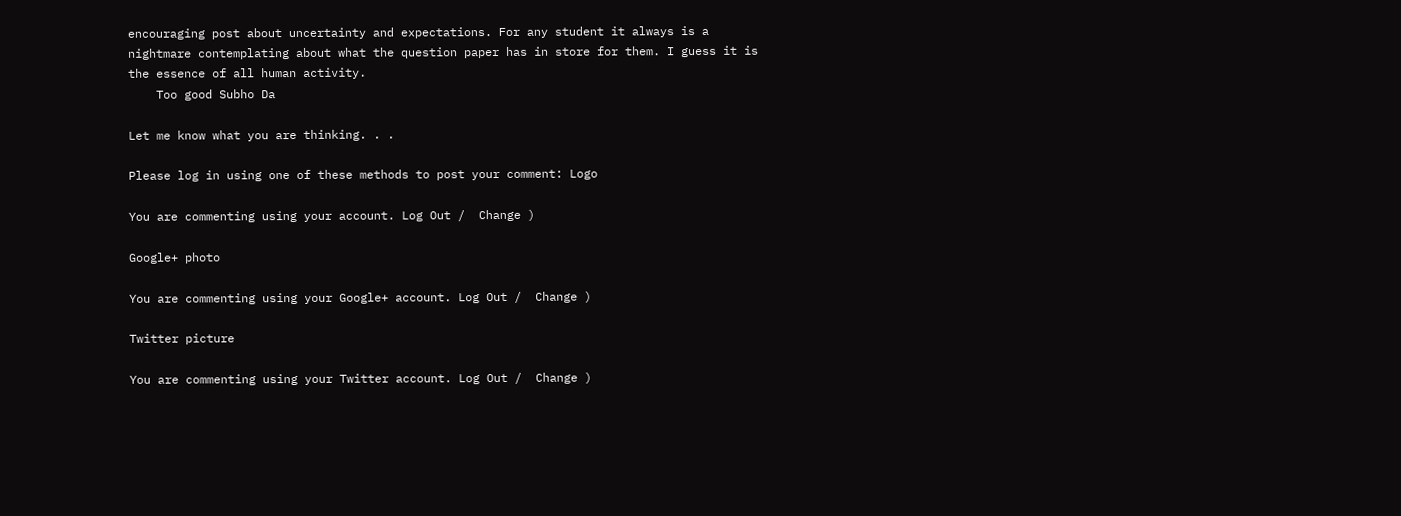encouraging post about uncertainty and expectations. For any student it always is a nightmare contemplating about what the question paper has in store for them. I guess it is the essence of all human activity.
    Too good Subho Da

Let me know what you are thinking. . .

Please log in using one of these methods to post your comment: Logo

You are commenting using your account. Log Out /  Change )

Google+ photo

You are commenting using your Google+ account. Log Out /  Change )

Twitter picture

You are commenting using your Twitter account. Log Out /  Change )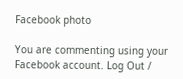Facebook photo

You are commenting using your Facebook account. Log Out /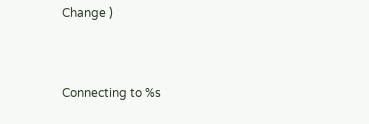Change )


Connecting to %s